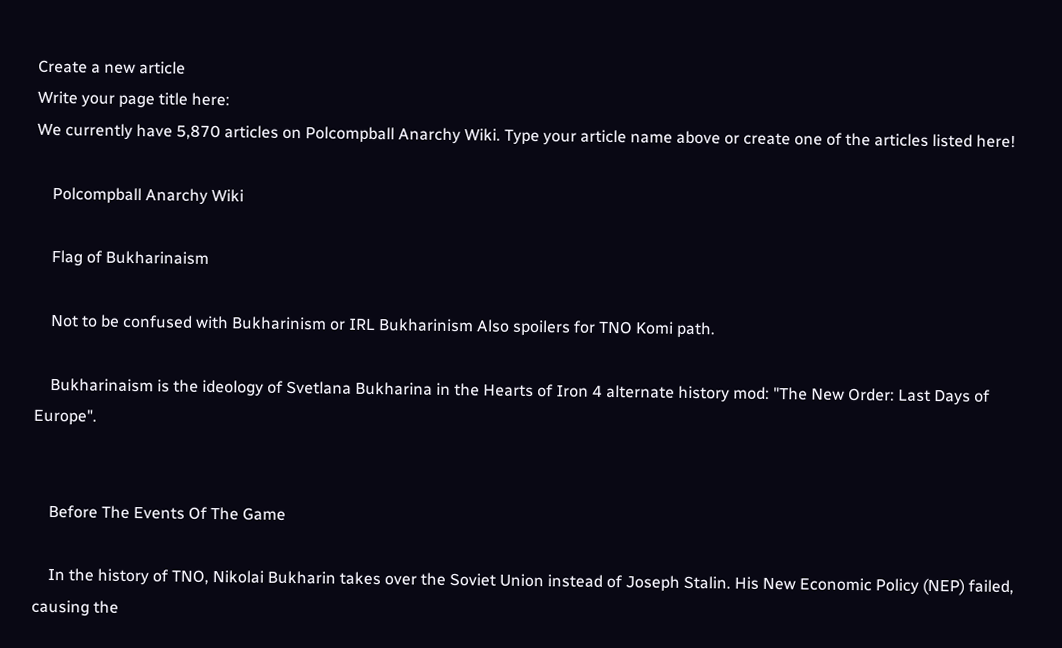Create a new article
Write your page title here:
We currently have 5,870 articles on Polcompball Anarchy Wiki. Type your article name above or create one of the articles listed here!

    Polcompball Anarchy Wiki

    Flag of Bukharinaism

    Not to be confused with Bukharinism or IRL Bukharinism Also spoilers for TNO Komi path.

    Bukharinaism is the ideology of Svetlana Bukharina in the Hearts of Iron 4 alternate history mod: "The New Order: Last Days of Europe".


    Before The Events Of The Game

    In the history of TNO, Nikolai Bukharin takes over the Soviet Union instead of Joseph Stalin. His New Economic Policy (NEP) failed, causing the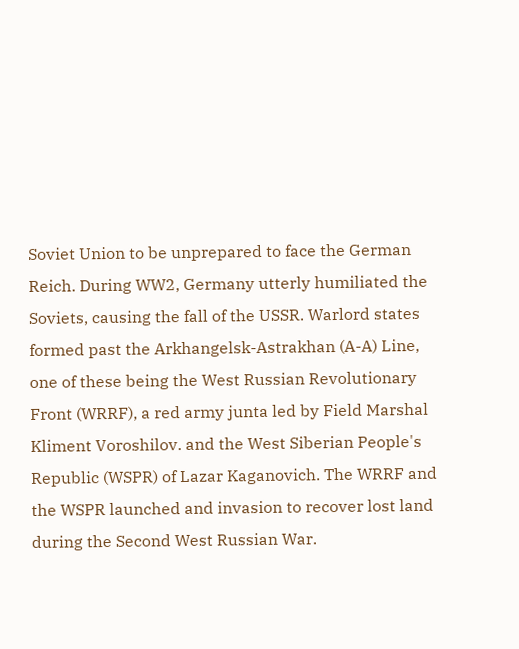Soviet Union to be unprepared to face the German Reich. During WW2, Germany utterly humiliated the Soviets, causing the fall of the USSR. Warlord states formed past the Arkhangelsk-Astrakhan (A-A) Line, one of these being the West Russian Revolutionary Front (WRRF), a red army junta led by Field Marshal Kliment Voroshilov. and the West Siberian People's Republic (WSPR) of Lazar Kaganovich. The WRRF and the WSPR launched and invasion to recover lost land during the Second West Russian War.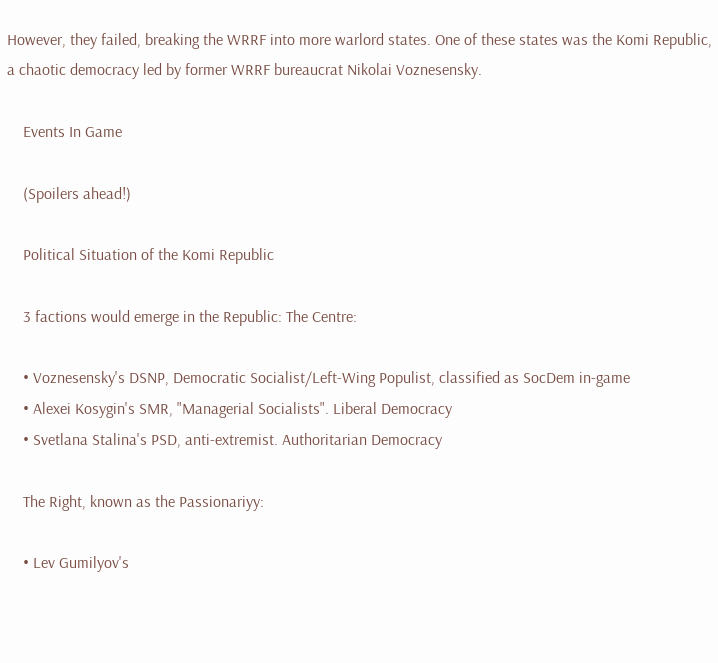However, they failed, breaking the WRRF into more warlord states. One of these states was the Komi Republic, a chaotic democracy led by former WRRF bureaucrat Nikolai Voznesensky.

    Events In Game

    (Spoilers ahead!)

    Political Situation of the Komi Republic

    3 factions would emerge in the Republic: The Centre:

    • Voznesensky's DSNP, Democratic Socialist/Left-Wing Populist, classified as SocDem in-game
    • Alexei Kosygin's SMR, "Managerial Socialists". Liberal Democracy
    • Svetlana Stalina's PSD, anti-extremist. Authoritarian Democracy

    The Right, known as the Passionariyy:

    • Lev Gumilyov's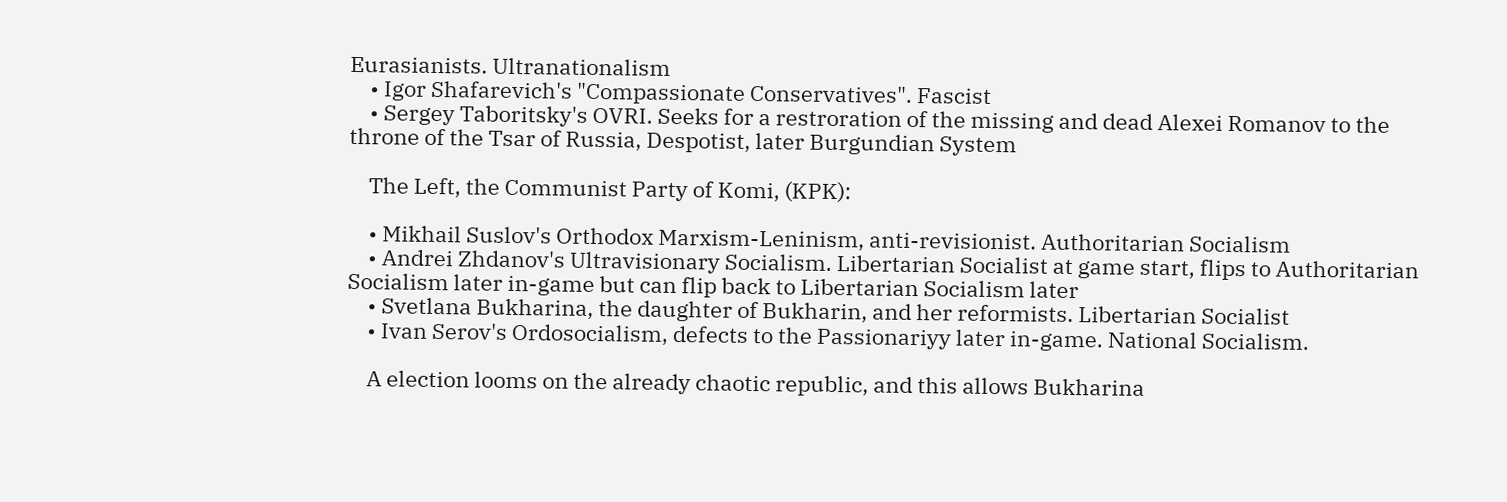Eurasianists. Ultranationalism
    • Igor Shafarevich's "Compassionate Conservatives". Fascist
    • Sergey Taboritsky's OVRI. Seeks for a restroration of the missing and dead Alexei Romanov to the throne of the Tsar of Russia, Despotist, later Burgundian System

    The Left, the Communist Party of Komi, (KPK):

    • Mikhail Suslov's Orthodox Marxism-Leninism, anti-revisionist. Authoritarian Socialism
    • Andrei Zhdanov's Ultravisionary Socialism. Libertarian Socialist at game start, flips to Authoritarian Socialism later in-game but can flip back to Libertarian Socialism later
    • Svetlana Bukharina, the daughter of Bukharin, and her reformists. Libertarian Socialist
    • Ivan Serov's Ordosocialism, defects to the Passionariyy later in-game. National Socialism.

    A election looms on the already chaotic republic, and this allows Bukharina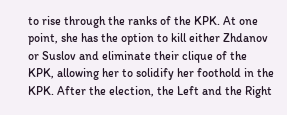to rise through the ranks of the KPK. At one point, she has the option to kill either Zhdanov or Suslov and eliminate their clique of the KPK, allowing her to solidify her foothold in the KPK. After the election, the Left and the Right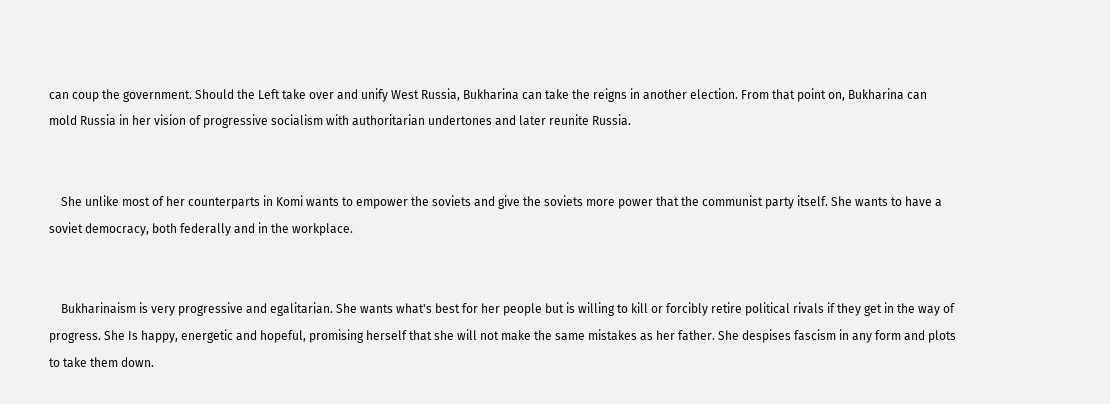can coup the government. Should the Left take over and unify West Russia, Bukharina can take the reigns in another election. From that point on, Bukharina can mold Russia in her vision of progressive socialism with authoritarian undertones and later reunite Russia.


    She unlike most of her counterparts in Komi wants to empower the soviets and give the soviets more power that the communist party itself. She wants to have a soviet democracy, both federally and in the workplace.


    Bukharinaism is very progressive and egalitarian. She wants what's best for her people but is willing to kill or forcibly retire political rivals if they get in the way of progress. She Is happy, energetic and hopeful, promising herself that she will not make the same mistakes as her father. She despises fascism in any form and plots to take them down.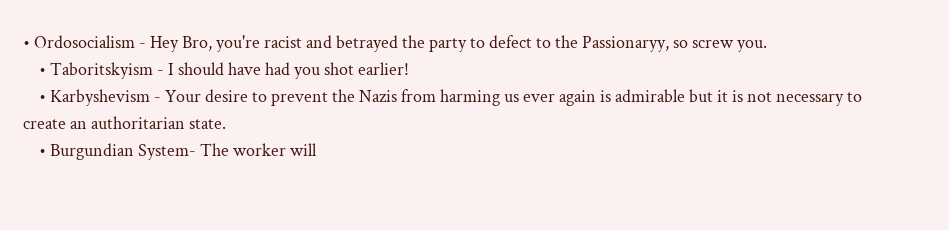• Ordosocialism - Hey Bro, you're racist and betrayed the party to defect to the Passionaryy, so screw you.
    • Taboritskyism - I should have had you shot earlier!
    • Karbyshevism - Your desire to prevent the Nazis from harming us ever again is admirable but it is not necessary to create an authoritarian state.
    • Burgundian System- The worker will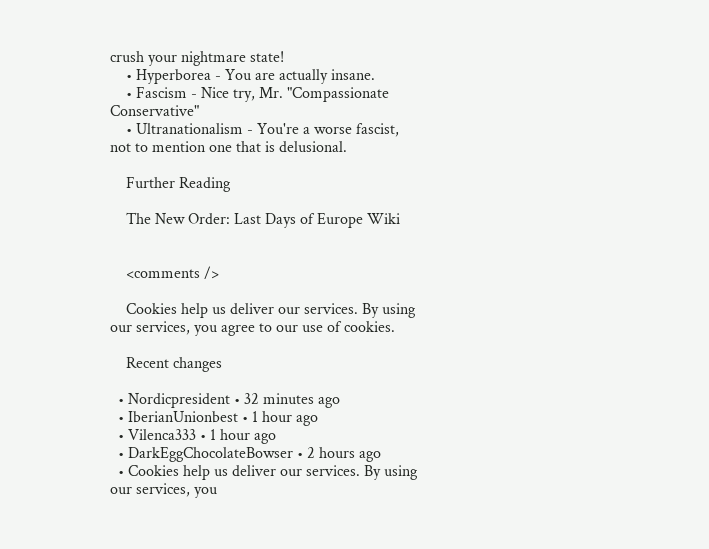crush your nightmare state!
    • Hyperborea - You are actually insane.
    • Fascism - Nice try, Mr. "Compassionate Conservative"
    • Ultranationalism - You're a worse fascist, not to mention one that is delusional.

    Further Reading

    The New Order: Last Days of Europe Wiki


    <comments />

    Cookies help us deliver our services. By using our services, you agree to our use of cookies.

    Recent changes

  • Nordicpresident • 32 minutes ago
  • IberianUnionbest • 1 hour ago
  • Vilenca333 • 1 hour ago
  • DarkEggChocolateBowser • 2 hours ago
  • Cookies help us deliver our services. By using our services, you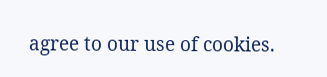agree to our use of cookies.